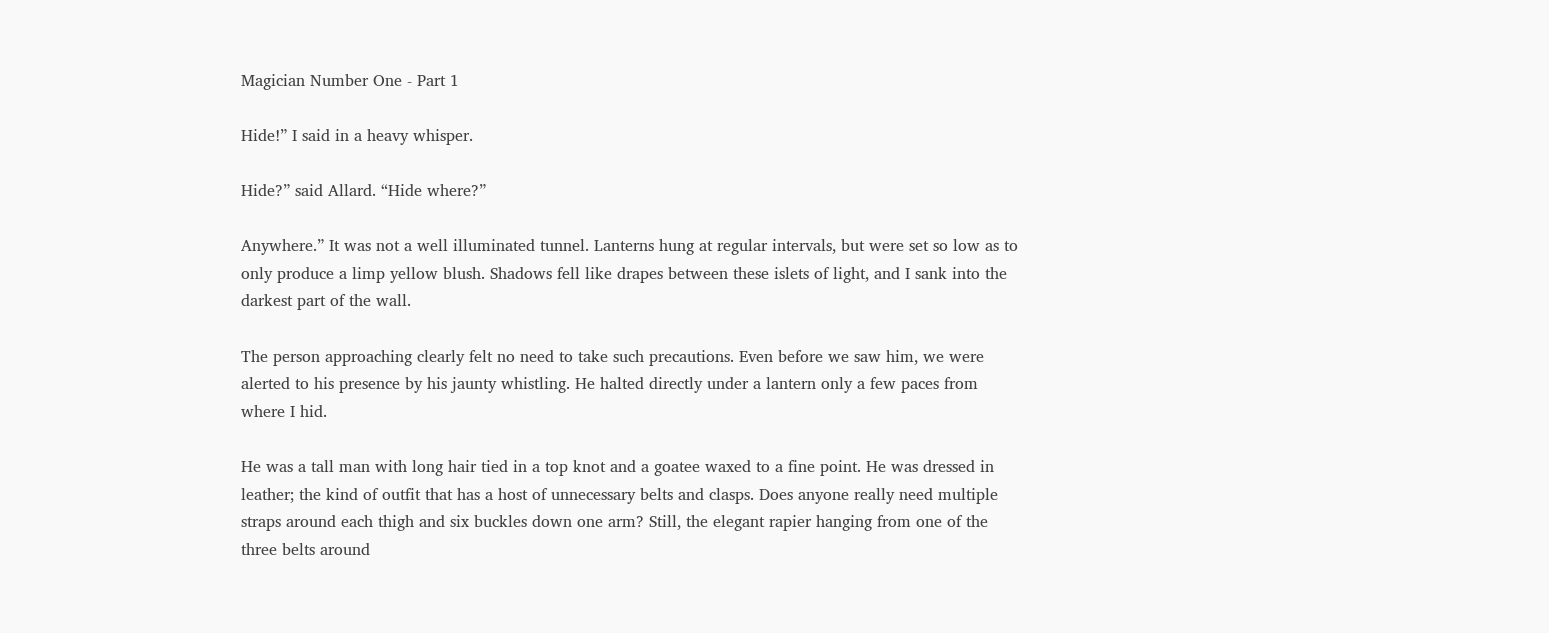Magician Number One - Part 1

Hide!” I said in a heavy whisper.

Hide?” said Allard. “Hide where?”

Anywhere.” It was not a well illuminated tunnel. Lanterns hung at regular intervals, but were set so low as to only produce a limp yellow blush. Shadows fell like drapes between these islets of light, and I sank into the darkest part of the wall.

The person approaching clearly felt no need to take such precautions. Even before we saw him, we were alerted to his presence by his jaunty whistling. He halted directly under a lantern only a few paces from where I hid.

He was a tall man with long hair tied in a top knot and a goatee waxed to a fine point. He was dressed in leather; the kind of outfit that has a host of unnecessary belts and clasps. Does anyone really need multiple straps around each thigh and six buckles down one arm? Still, the elegant rapier hanging from one of the three belts around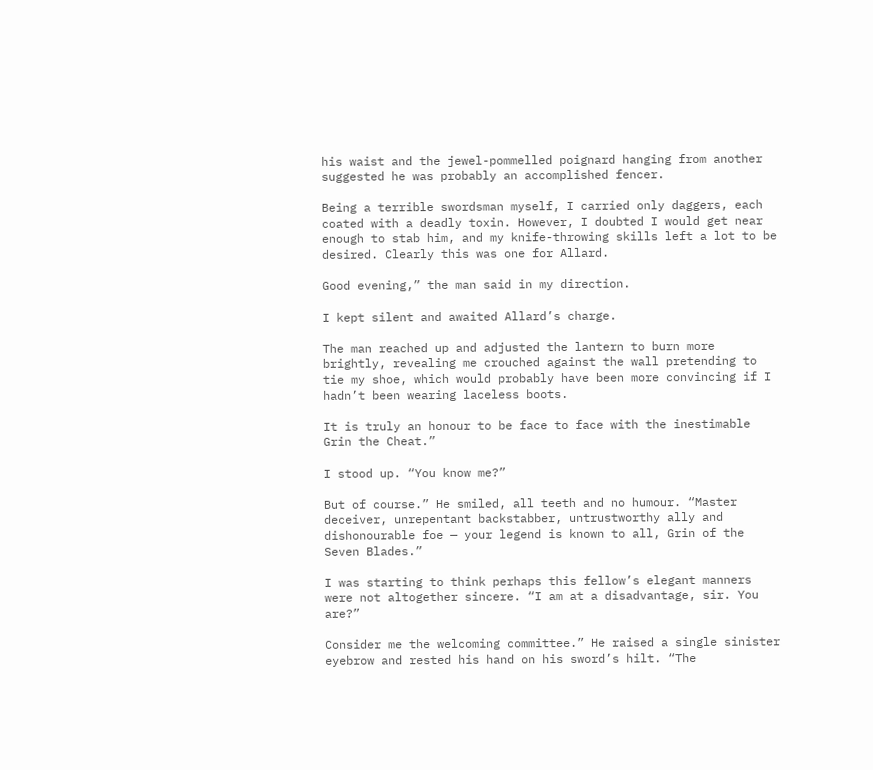his waist and the jewel-pommelled poignard hanging from another suggested he was probably an accomplished fencer.

Being a terrible swordsman myself, I carried only daggers, each coated with a deadly toxin. However, I doubted I would get near enough to stab him, and my knife-throwing skills left a lot to be desired. Clearly this was one for Allard.

Good evening,” the man said in my direction.

I kept silent and awaited Allard’s charge.

The man reached up and adjusted the lantern to burn more brightly, revealing me crouched against the wall pretending to tie my shoe, which would probably have been more convincing if I hadn’t been wearing laceless boots.

It is truly an honour to be face to face with the inestimable Grin the Cheat.”

I stood up. “You know me?”

But of course.” He smiled, all teeth and no humour. “Master deceiver, unrepentant backstabber, untrustworthy ally and dishonourable foe — your legend is known to all, Grin of the Seven Blades.”

I was starting to think perhaps this fellow’s elegant manners were not altogether sincere. “I am at a disadvantage, sir. You are?”

Consider me the welcoming committee.” He raised a single sinister eyebrow and rested his hand on his sword’s hilt. “The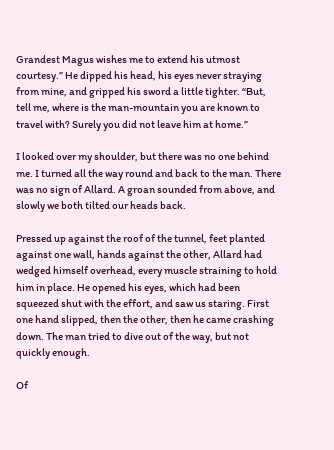Grandest Magus wishes me to extend his utmost courtesy.” He dipped his head, his eyes never straying from mine, and gripped his sword a little tighter. “But, tell me, where is the man-mountain you are known to travel with? Surely you did not leave him at home.”

I looked over my shoulder, but there was no one behind me. I turned all the way round and back to the man. There was no sign of Allard. A groan sounded from above, and slowly we both tilted our heads back.

Pressed up against the roof of the tunnel, feet planted against one wall, hands against the other, Allard had wedged himself overhead, every muscle straining to hold him in place. He opened his eyes, which had been squeezed shut with the effort, and saw us staring. First one hand slipped, then the other, then he came crashing down. The man tried to dive out of the way, but not quickly enough.

Of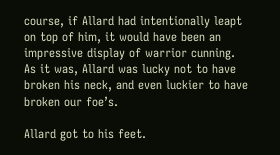course, if Allard had intentionally leapt on top of him, it would have been an impressive display of warrior cunning. As it was, Allard was lucky not to have broken his neck, and even luckier to have broken our foe’s.

Allard got to his feet.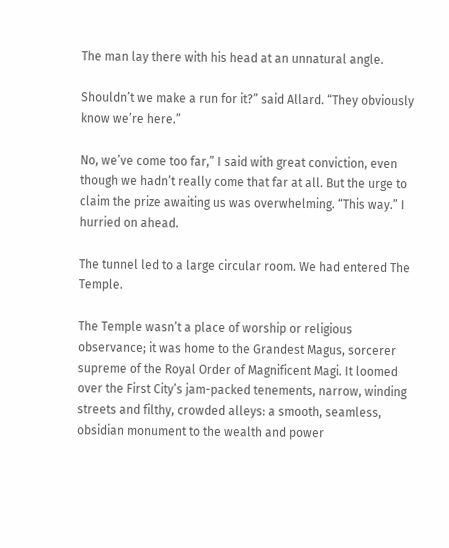The man lay there with his head at an unnatural angle.

Shouldn’t we make a run for it?” said Allard. “They obviously know we’re here.”

No, we’ve come too far,” I said with great conviction, even though we hadn’t really come that far at all. But the urge to claim the prize awaiting us was overwhelming. “This way.” I hurried on ahead.

The tunnel led to a large circular room. We had entered The Temple.

The Temple wasn’t a place of worship or religious observance; it was home to the Grandest Magus, sorcerer supreme of the Royal Order of Magnificent Magi. It loomed over the First City’s jam-packed tenements, narrow, winding streets and filthy, crowded alleys: a smooth, seamless, obsidian monument to the wealth and power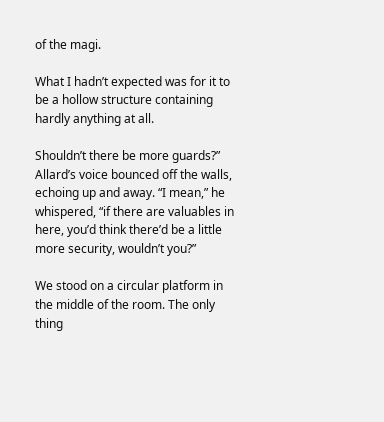of the magi.

What I hadn’t expected was for it to be a hollow structure containing hardly anything at all.

Shouldn’t there be more guards?” Allard’s voice bounced off the walls, echoing up and away. “I mean,” he whispered, “if there are valuables in here, you’d think there’d be a little more security, wouldn’t you?”

We stood on a circular platform in the middle of the room. The only thing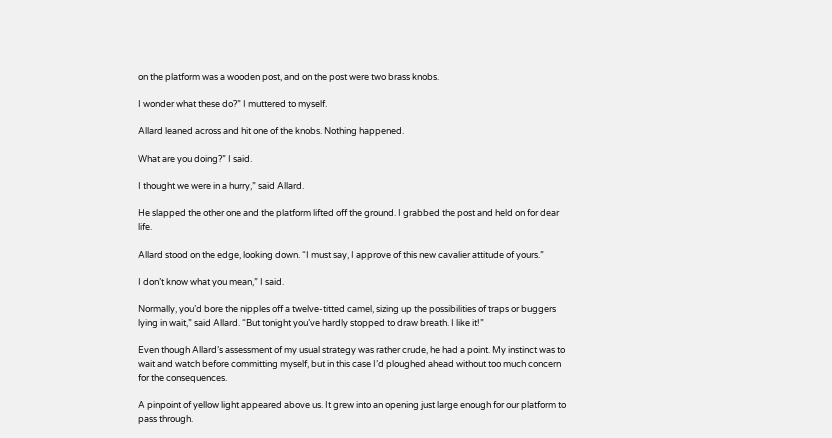on the platform was a wooden post, and on the post were two brass knobs.

I wonder what these do?” I muttered to myself.

Allard leaned across and hit one of the knobs. Nothing happened.

What are you doing?” I said.

I thought we were in a hurry,” said Allard.

He slapped the other one and the platform lifted off the ground. I grabbed the post and held on for dear life.

Allard stood on the edge, looking down. “I must say, I approve of this new cavalier attitude of yours.”

I don’t know what you mean,” I said.

Normally, you’d bore the nipples off a twelve-titted camel, sizing up the possibilities of traps or buggers lying in wait,” said Allard. “But tonight you’ve hardly stopped to draw breath. I like it!”

Even though Allard’s assessment of my usual strategy was rather crude, he had a point. My instinct was to wait and watch before committing myself, but in this case I’d ploughed ahead without too much concern for the consequences.

A pinpoint of yellow light appeared above us. It grew into an opening just large enough for our platform to pass through.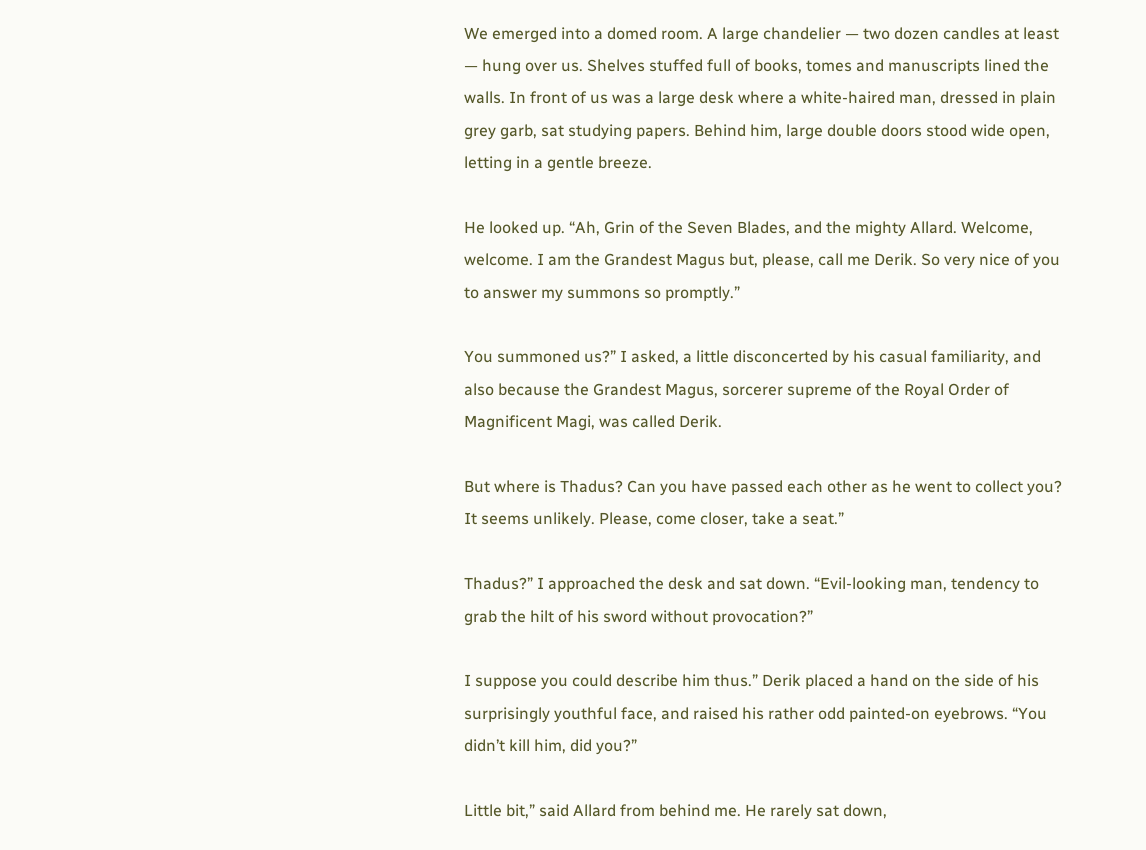We emerged into a domed room. A large chandelier — two dozen candles at least — hung over us. Shelves stuffed full of books, tomes and manuscripts lined the walls. In front of us was a large desk where a white-haired man, dressed in plain grey garb, sat studying papers. Behind him, large double doors stood wide open, letting in a gentle breeze.

He looked up. “Ah, Grin of the Seven Blades, and the mighty Allard. Welcome, welcome. I am the Grandest Magus but, please, call me Derik. So very nice of you to answer my summons so promptly.”

You summoned us?” I asked, a little disconcerted by his casual familiarity, and also because the Grandest Magus, sorcerer supreme of the Royal Order of Magnificent Magi, was called Derik.

But where is Thadus? Can you have passed each other as he went to collect you? It seems unlikely. Please, come closer, take a seat.”

Thadus?” I approached the desk and sat down. “Evil-looking man, tendency to grab the hilt of his sword without provocation?”

I suppose you could describe him thus.” Derik placed a hand on the side of his surprisingly youthful face, and raised his rather odd painted-on eyebrows. “You didn’t kill him, did you?”

Little bit,” said Allard from behind me. He rarely sat down,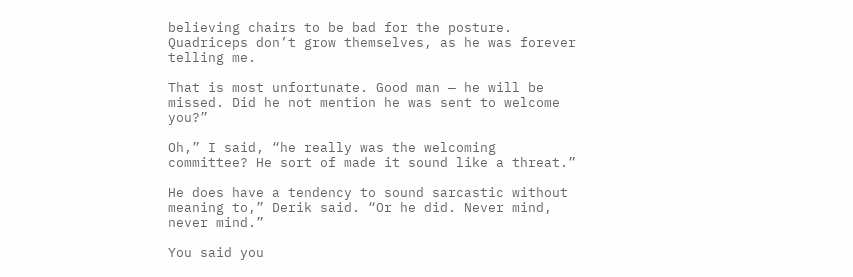believing chairs to be bad for the posture. Quadriceps don’t grow themselves, as he was forever telling me.

That is most unfortunate. Good man — he will be missed. Did he not mention he was sent to welcome you?”

Oh,” I said, “he really was the welcoming committee? He sort of made it sound like a threat.”

He does have a tendency to sound sarcastic without meaning to,” Derik said. “Or he did. Never mind, never mind.”

You said you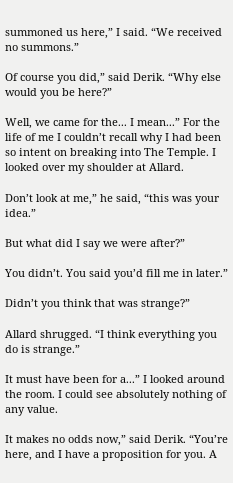summoned us here,” I said. “We received no summons.”

Of course you did,” said Derik. “Why else would you be here?”

Well, we came for the... I mean...” For the life of me I couldn’t recall why I had been so intent on breaking into The Temple. I looked over my shoulder at Allard.

Don’t look at me,” he said, “this was your idea.”

But what did I say we were after?”

You didn’t. You said you’d fill me in later.”

Didn’t you think that was strange?”

Allard shrugged. “I think everything you do is strange.”

It must have been for a...” I looked around the room. I could see absolutely nothing of any value.

It makes no odds now,” said Derik. “You’re here, and I have a proposition for you. A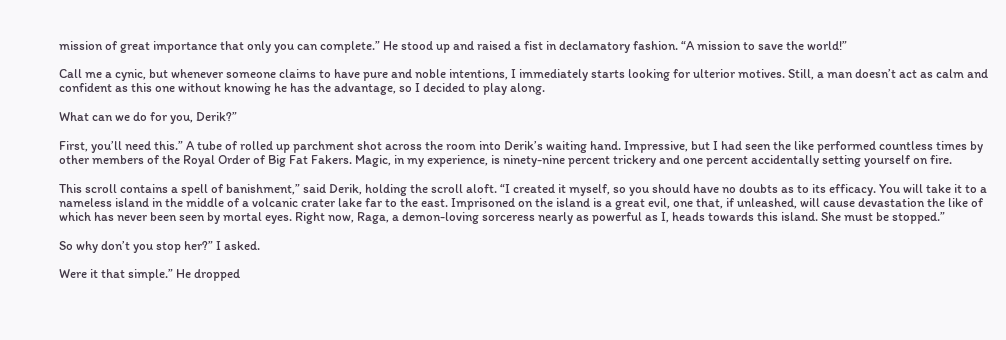mission of great importance that only you can complete.” He stood up and raised a fist in declamatory fashion. “A mission to save the world!”

Call me a cynic, but whenever someone claims to have pure and noble intentions, I immediately starts looking for ulterior motives. Still, a man doesn’t act as calm and confident as this one without knowing he has the advantage, so I decided to play along.

What can we do for you, Derik?”

First, you’ll need this.” A tube of rolled up parchment shot across the room into Derik’s waiting hand. Impressive, but I had seen the like performed countless times by other members of the Royal Order of Big Fat Fakers. Magic, in my experience, is ninety-nine percent trickery and one percent accidentally setting yourself on fire.

This scroll contains a spell of banishment,” said Derik, holding the scroll aloft. “I created it myself, so you should have no doubts as to its efficacy. You will take it to a nameless island in the middle of a volcanic crater lake far to the east. Imprisoned on the island is a great evil, one that, if unleashed, will cause devastation the like of which has never been seen by mortal eyes. Right now, Raga, a demon-loving sorceress nearly as powerful as I, heads towards this island. She must be stopped.”

So why don’t you stop her?” I asked.

Were it that simple.” He dropped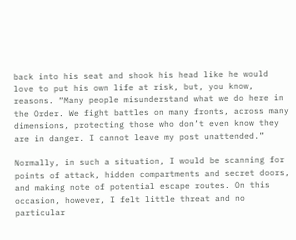back into his seat and shook his head like he would love to put his own life at risk, but, you know, reasons. “Many people misunderstand what we do here in the Order. We fight battles on many fronts, across many dimensions, protecting those who don’t even know they are in danger. I cannot leave my post unattended.”

Normally, in such a situation, I would be scanning for points of attack, hidden compartments and secret doors, and making note of potential escape routes. On this occasion, however, I felt little threat and no particular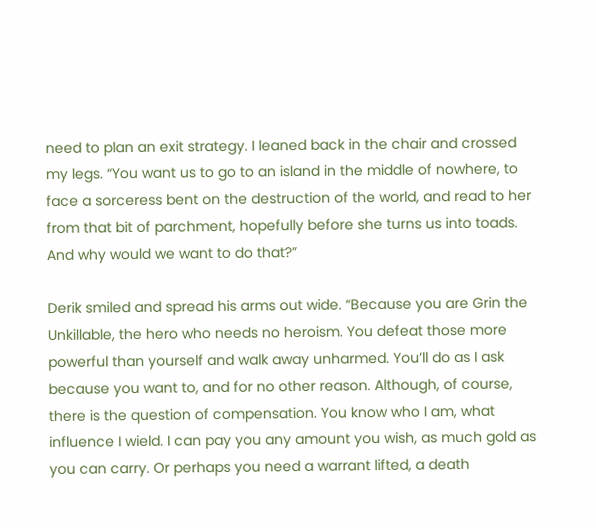need to plan an exit strategy. I leaned back in the chair and crossed my legs. “You want us to go to an island in the middle of nowhere, to face a sorceress bent on the destruction of the world, and read to her from that bit of parchment, hopefully before she turns us into toads. And why would we want to do that?”

Derik smiled and spread his arms out wide. “Because you are Grin the Unkillable, the hero who needs no heroism. You defeat those more powerful than yourself and walk away unharmed. You’ll do as I ask because you want to, and for no other reason. Although, of course, there is the question of compensation. You know who I am, what influence I wield. I can pay you any amount you wish, as much gold as you can carry. Or perhaps you need a warrant lifted, a death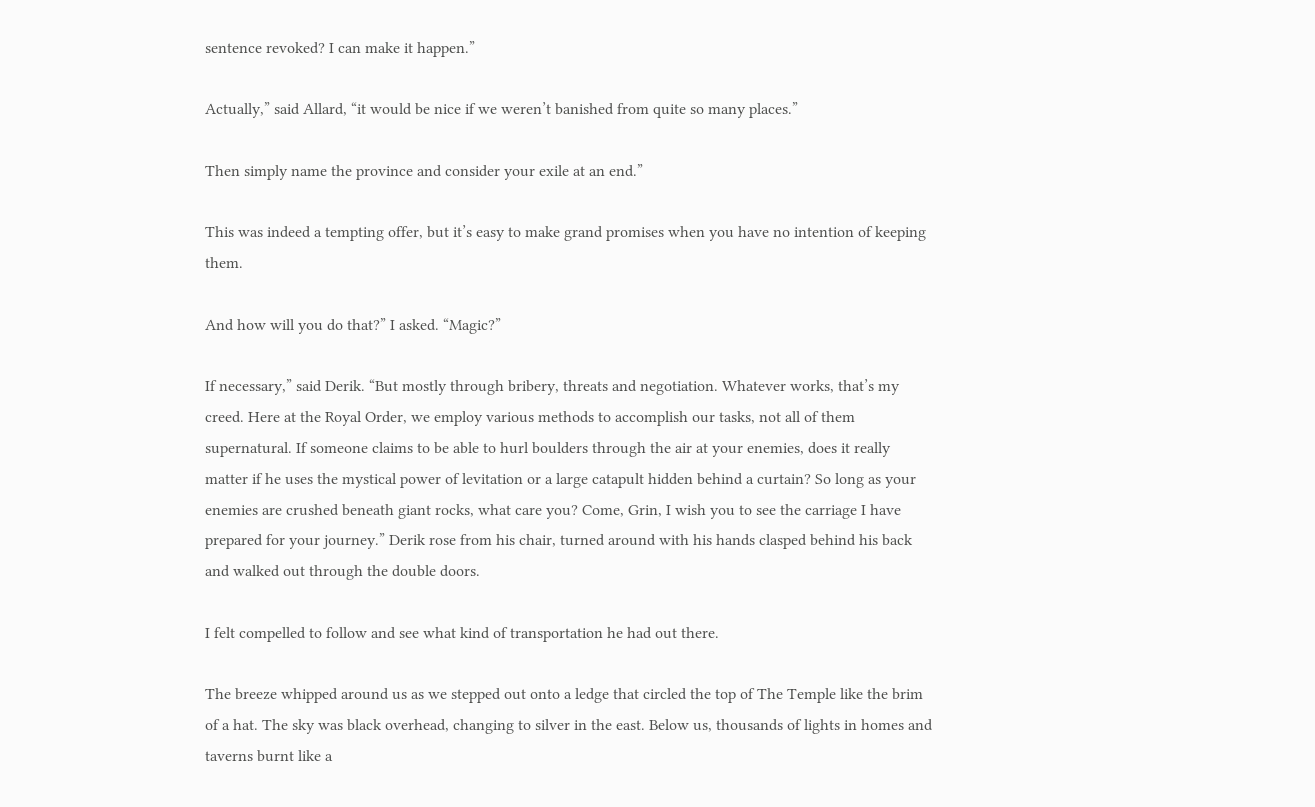sentence revoked? I can make it happen.”

Actually,” said Allard, “it would be nice if we weren’t banished from quite so many places.”

Then simply name the province and consider your exile at an end.”

This was indeed a tempting offer, but it’s easy to make grand promises when you have no intention of keeping them.

And how will you do that?” I asked. “Magic?”

If necessary,” said Derik. “But mostly through bribery, threats and negotiation. Whatever works, that’s my creed. Here at the Royal Order, we employ various methods to accomplish our tasks, not all of them supernatural. If someone claims to be able to hurl boulders through the air at your enemies, does it really matter if he uses the mystical power of levitation or a large catapult hidden behind a curtain? So long as your enemies are crushed beneath giant rocks, what care you? Come, Grin, I wish you to see the carriage I have prepared for your journey.” Derik rose from his chair, turned around with his hands clasped behind his back and walked out through the double doors.

I felt compelled to follow and see what kind of transportation he had out there.

The breeze whipped around us as we stepped out onto a ledge that circled the top of The Temple like the brim of a hat. The sky was black overhead, changing to silver in the east. Below us, thousands of lights in homes and taverns burnt like a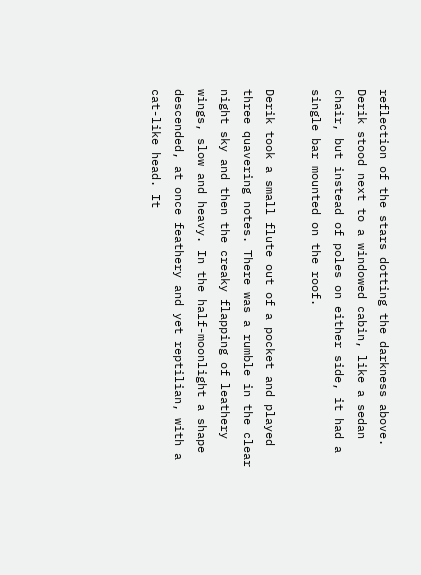reflection of the stars dotting the darkness above. Derik stood next to a windowed cabin, like a sedan chair, but instead of poles on either side, it had a single bar mounted on the roof.

Derik took a small flute out of a pocket and played three quavering notes. There was a rumble in the clear night sky and then the creaky flapping of leathery wings, slow and heavy. In the half-moonlight a shape descended, at once feathery and yet reptilian, with a cat-like head. It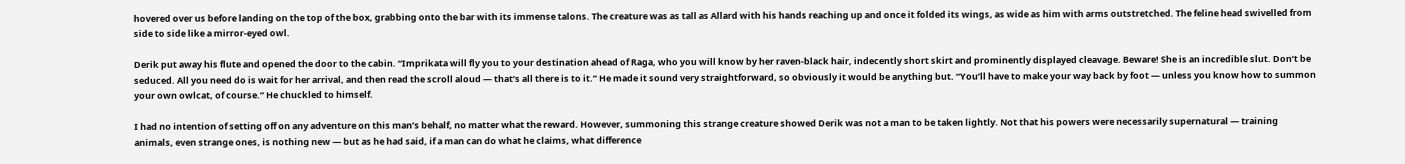hovered over us before landing on the top of the box, grabbing onto the bar with its immense talons. The creature was as tall as Allard with his hands reaching up and once it folded its wings, as wide as him with arms outstretched. The feline head swivelled from side to side like a mirror-eyed owl.

Derik put away his flute and opened the door to the cabin. “Imprikata will fly you to your destination ahead of Raga, who you will know by her raven-black hair, indecently short skirt and prominently displayed cleavage. Beware! She is an incredible slut. Don’t be seduced. All you need do is wait for her arrival, and then read the scroll aloud — that’s all there is to it.” He made it sound very straightforward, so obviously it would be anything but. “You’ll have to make your way back by foot — unless you know how to summon your own owlcat, of course.” He chuckled to himself.

I had no intention of setting off on any adventure on this man’s behalf, no matter what the reward. However, summoning this strange creature showed Derik was not a man to be taken lightly. Not that his powers were necessarily supernatural — training animals, even strange ones, is nothing new — but as he had said, if a man can do what he claims, what difference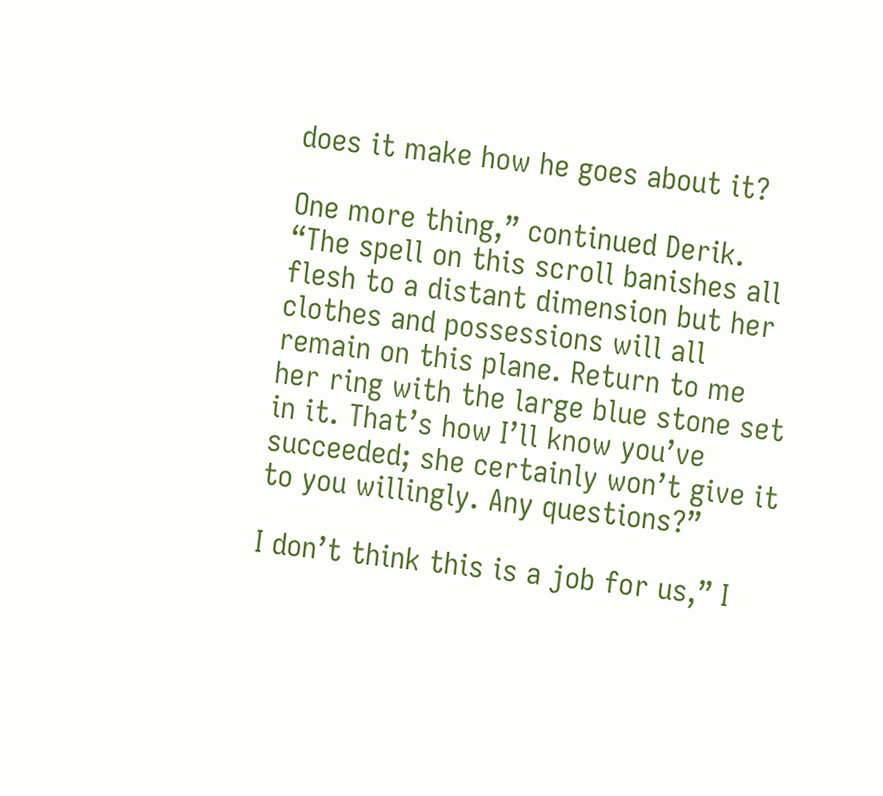does it make how he goes about it?

One more thing,” continued Derik. “The spell on this scroll banishes all flesh to a distant dimension but her clothes and possessions will all remain on this plane. Return to me her ring with the large blue stone set in it. That’s how I’ll know you’ve succeeded; she certainly won’t give it to you willingly. Any questions?”

I don’t think this is a job for us,” I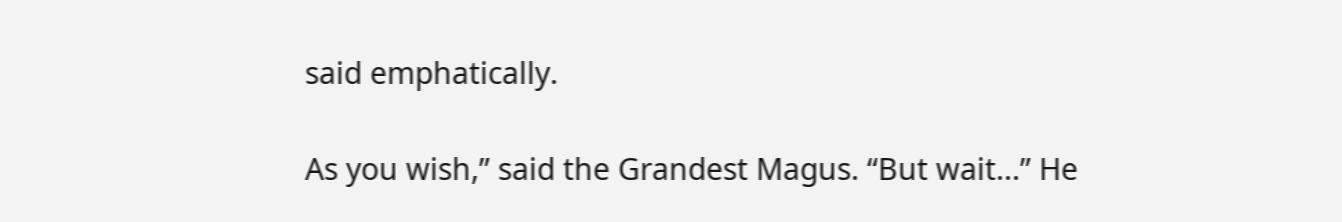said emphatically.

As you wish,” said the Grandest Magus. “But wait...” He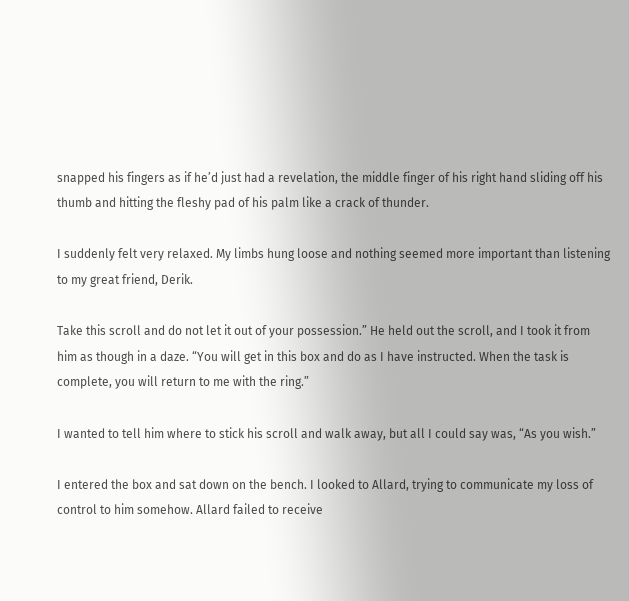snapped his fingers as if he’d just had a revelation, the middle finger of his right hand sliding off his thumb and hitting the fleshy pad of his palm like a crack of thunder.

I suddenly felt very relaxed. My limbs hung loose and nothing seemed more important than listening to my great friend, Derik.

Take this scroll and do not let it out of your possession.” He held out the scroll, and I took it from him as though in a daze. “You will get in this box and do as I have instructed. When the task is complete, you will return to me with the ring.”

I wanted to tell him where to stick his scroll and walk away, but all I could say was, “As you wish.”

I entered the box and sat down on the bench. I looked to Allard, trying to communicate my loss of control to him somehow. Allard failed to receive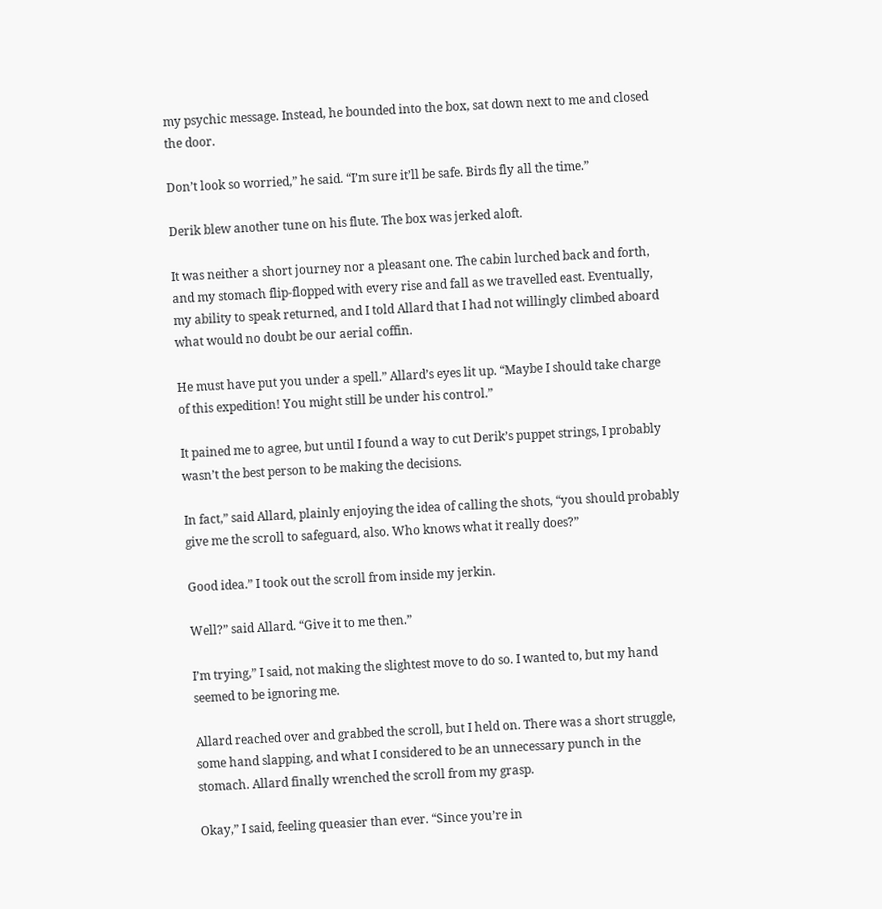my psychic message. Instead, he bounded into the box, sat down next to me and closed the door.

Don’t look so worried,” he said. “I’m sure it’ll be safe. Birds fly all the time.”

Derik blew another tune on his flute. The box was jerked aloft.

It was neither a short journey nor a pleasant one. The cabin lurched back and forth, and my stomach flip-flopped with every rise and fall as we travelled east. Eventually, my ability to speak returned, and I told Allard that I had not willingly climbed aboard what would no doubt be our aerial coffin.

He must have put you under a spell.” Allard’s eyes lit up. “Maybe I should take charge of this expedition! You might still be under his control.”

It pained me to agree, but until I found a way to cut Derik’s puppet strings, I probably wasn’t the best person to be making the decisions.

In fact,” said Allard, plainly enjoying the idea of calling the shots, “you should probably give me the scroll to safeguard, also. Who knows what it really does?”

Good idea.” I took out the scroll from inside my jerkin.

Well?” said Allard. “Give it to me then.”

I’m trying,” I said, not making the slightest move to do so. I wanted to, but my hand seemed to be ignoring me.

Allard reached over and grabbed the scroll, but I held on. There was a short struggle, some hand slapping, and what I considered to be an unnecessary punch in the stomach. Allard finally wrenched the scroll from my grasp.

Okay,” I said, feeling queasier than ever. “Since you’re in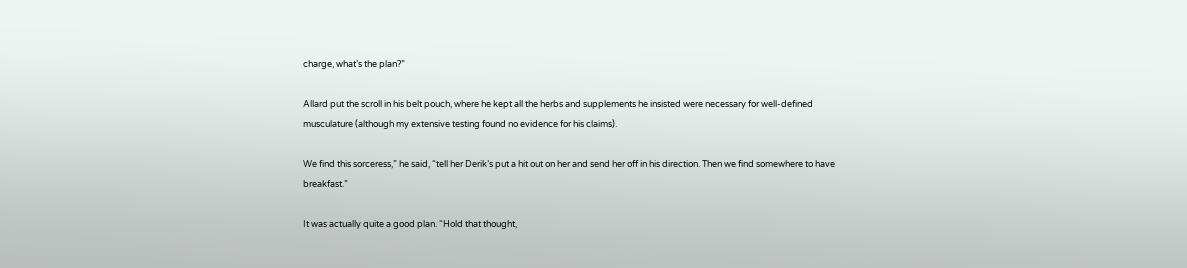charge, what’s the plan?”

Allard put the scroll in his belt pouch, where he kept all the herbs and supplements he insisted were necessary for well-defined musculature (although my extensive testing found no evidence for his claims).

We find this sorceress,” he said, “tell her Derik’s put a hit out on her and send her off in his direction. Then we find somewhere to have breakfast.”

It was actually quite a good plan. “Hold that thought,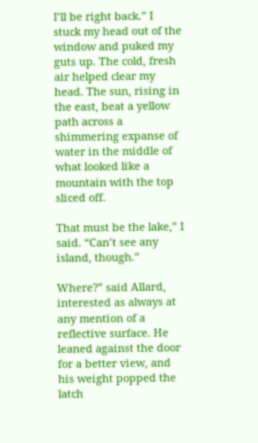I’ll be right back.” I stuck my head out of the window and puked my guts up. The cold, fresh air helped clear my head. The sun, rising in the east, beat a yellow path across a shimmering expanse of water in the middle of what looked like a mountain with the top sliced off.

That must be the lake,” I said. “Can’t see any island, though.”

Where?” said Allard, interested as always at any mention of a reflective surface. He leaned against the door for a better view, and his weight popped the latch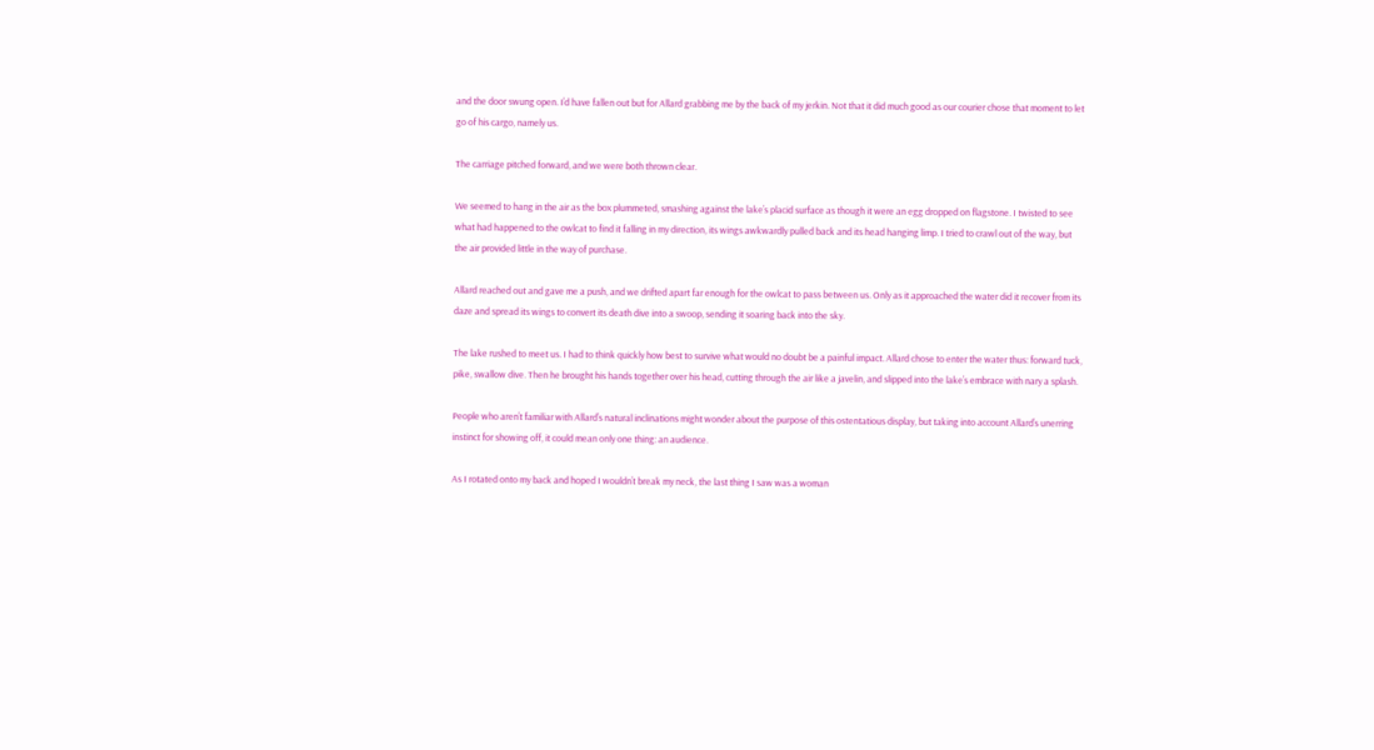and the door swung open. I’d have fallen out but for Allard grabbing me by the back of my jerkin. Not that it did much good as our courier chose that moment to let go of his cargo, namely us.

The carriage pitched forward, and we were both thrown clear.

We seemed to hang in the air as the box plummeted, smashing against the lake’s placid surface as though it were an egg dropped on flagstone. I twisted to see what had happened to the owlcat to find it falling in my direction, its wings awkwardly pulled back and its head hanging limp. I tried to crawl out of the way, but the air provided little in the way of purchase.

Allard reached out and gave me a push, and we drifted apart far enough for the owlcat to pass between us. Only as it approached the water did it recover from its daze and spread its wings to convert its death dive into a swoop, sending it soaring back into the sky.

The lake rushed to meet us. I had to think quickly how best to survive what would no doubt be a painful impact. Allard chose to enter the water thus: forward tuck, pike, swallow dive. Then he brought his hands together over his head, cutting through the air like a javelin, and slipped into the lake’s embrace with nary a splash.

People who aren’t familiar with Allard’s natural inclinations might wonder about the purpose of this ostentatious display, but taking into account Allard’s unerring instinct for showing off, it could mean only one thing: an audience.

As I rotated onto my back and hoped I wouldn’t break my neck, the last thing I saw was a woman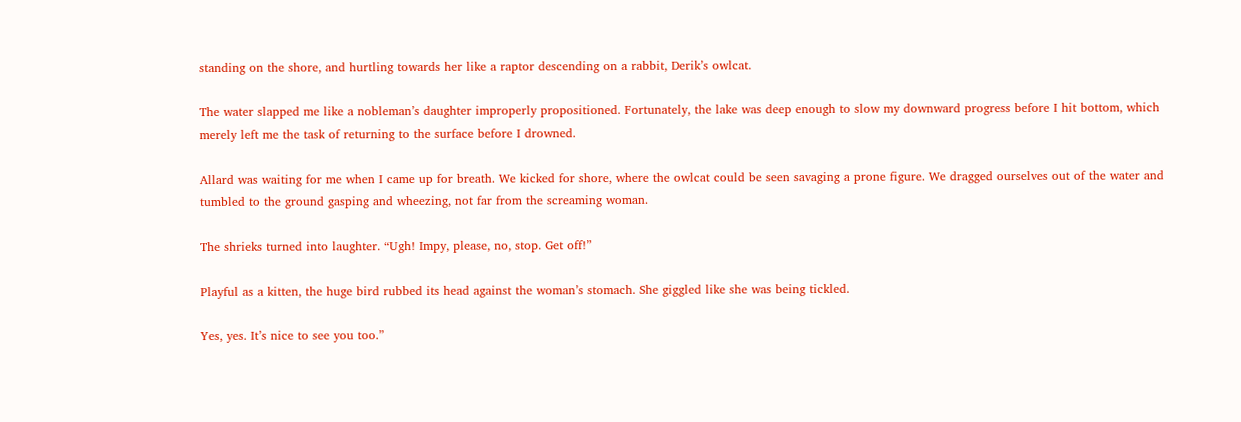standing on the shore, and hurtling towards her like a raptor descending on a rabbit, Derik’s owlcat.

The water slapped me like a nobleman’s daughter improperly propositioned. Fortunately, the lake was deep enough to slow my downward progress before I hit bottom, which merely left me the task of returning to the surface before I drowned.

Allard was waiting for me when I came up for breath. We kicked for shore, where the owlcat could be seen savaging a prone figure. We dragged ourselves out of the water and tumbled to the ground gasping and wheezing, not far from the screaming woman.

The shrieks turned into laughter. “Ugh! Impy, please, no, stop. Get off!”

Playful as a kitten, the huge bird rubbed its head against the woman’s stomach. She giggled like she was being tickled.

Yes, yes. It’s nice to see you too.”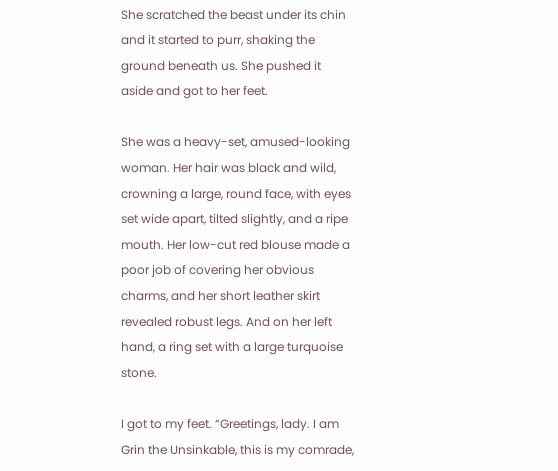She scratched the beast under its chin and it started to purr, shaking the ground beneath us. She pushed it aside and got to her feet.

She was a heavy-set, amused-looking woman. Her hair was black and wild, crowning a large, round face, with eyes set wide apart, tilted slightly, and a ripe mouth. Her low-cut red blouse made a poor job of covering her obvious charms, and her short leather skirt revealed robust legs. And on her left hand, a ring set with a large turquoise stone.

I got to my feet. “Greetings, lady. I am Grin the Unsinkable, this is my comrade,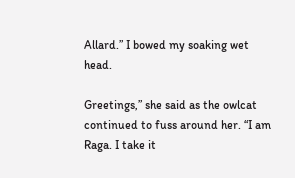Allard.” I bowed my soaking wet head.

Greetings,” she said as the owlcat continued to fuss around her. “I am Raga. I take it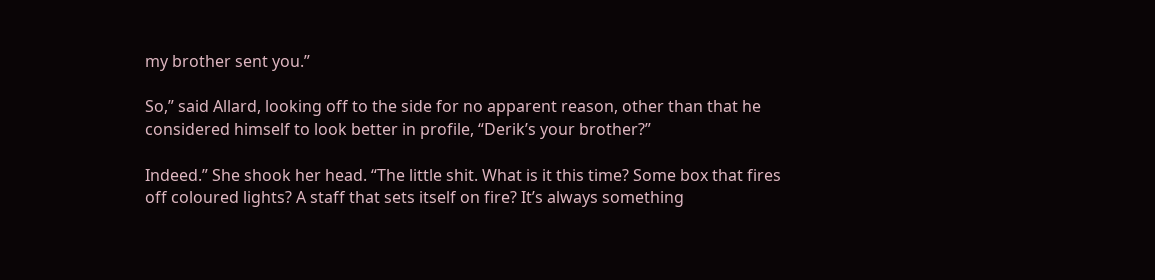my brother sent you.”

So,” said Allard, looking off to the side for no apparent reason, other than that he considered himself to look better in profile, “Derik’s your brother?”

Indeed.” She shook her head. “The little shit. What is it this time? Some box that fires off coloured lights? A staff that sets itself on fire? It’s always something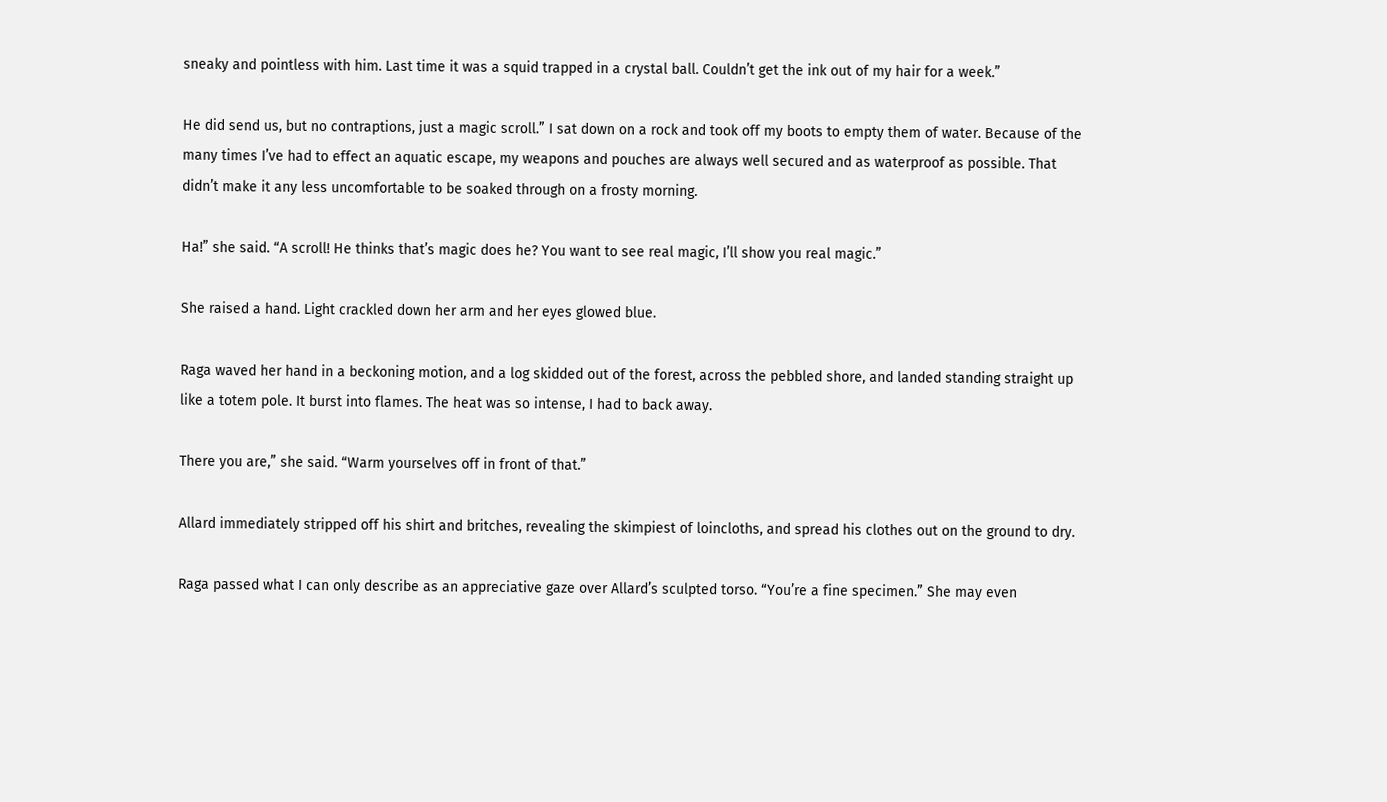sneaky and pointless with him. Last time it was a squid trapped in a crystal ball. Couldn’t get the ink out of my hair for a week.”

He did send us, but no contraptions, just a magic scroll.” I sat down on a rock and took off my boots to empty them of water. Because of the many times I’ve had to effect an aquatic escape, my weapons and pouches are always well secured and as waterproof as possible. That didn’t make it any less uncomfortable to be soaked through on a frosty morning.

Ha!” she said. “A scroll! He thinks that’s magic does he? You want to see real magic, I’ll show you real magic.”

She raised a hand. Light crackled down her arm and her eyes glowed blue.

Raga waved her hand in a beckoning motion, and a log skidded out of the forest, across the pebbled shore, and landed standing straight up like a totem pole. It burst into flames. The heat was so intense, I had to back away.

There you are,” she said. “Warm yourselves off in front of that.”

Allard immediately stripped off his shirt and britches, revealing the skimpiest of loincloths, and spread his clothes out on the ground to dry.

Raga passed what I can only describe as an appreciative gaze over Allard’s sculpted torso. “You’re a fine specimen.” She may even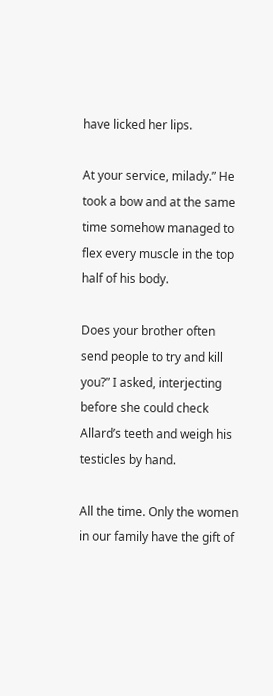have licked her lips.

At your service, milady.” He took a bow and at the same time somehow managed to flex every muscle in the top half of his body.

Does your brother often send people to try and kill you?” I asked, interjecting before she could check Allard’s teeth and weigh his testicles by hand.

All the time. Only the women in our family have the gift of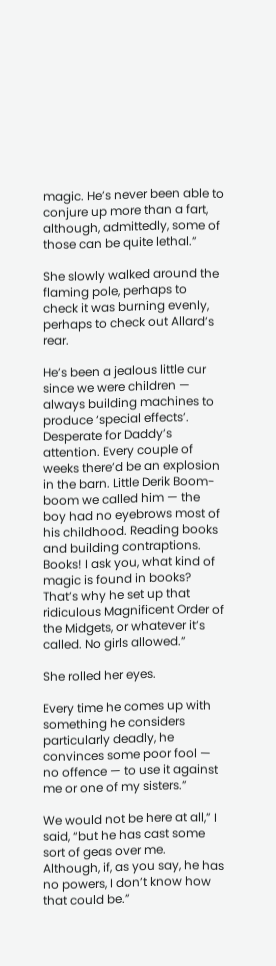magic. He’s never been able to conjure up more than a fart, although, admittedly, some of those can be quite lethal.”

She slowly walked around the flaming pole, perhaps to check it was burning evenly, perhaps to check out Allard’s rear.

He’s been a jealous little cur since we were children — always building machines to produce ‘special effects’. Desperate for Daddy’s attention. Every couple of weeks there’d be an explosion in the barn. Little Derik Boom-boom we called him — the boy had no eyebrows most of his childhood. Reading books and building contraptions. Books! I ask you, what kind of magic is found in books? That’s why he set up that ridiculous Magnificent Order of the Midgets, or whatever it’s called. No girls allowed.”

She rolled her eyes.

Every time he comes up with something he considers particularly deadly, he convinces some poor fool — no offence — to use it against me or one of my sisters.”

We would not be here at all,” I said, “but he has cast some sort of geas over me. Although, if, as you say, he has no powers, I don’t know how that could be.”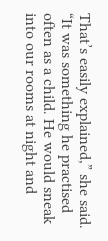That’s easily explained,” she said. “It was something he practised often as a child. He would sneak into our rooms at night and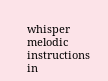whisper melodic instructions in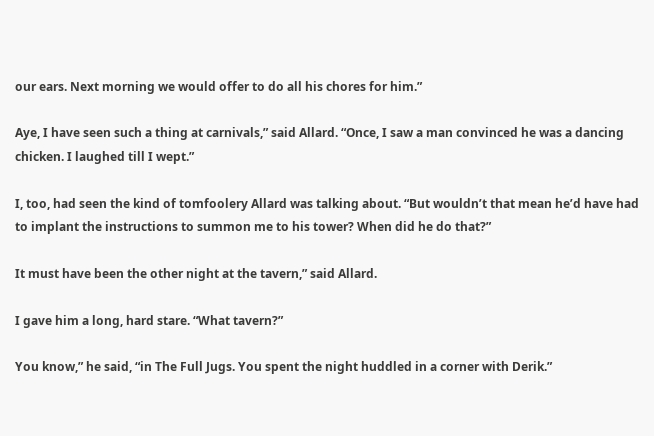our ears. Next morning we would offer to do all his chores for him.”

Aye, I have seen such a thing at carnivals,” said Allard. “Once, I saw a man convinced he was a dancing chicken. I laughed till I wept.”

I, too, had seen the kind of tomfoolery Allard was talking about. “But wouldn’t that mean he’d have had to implant the instructions to summon me to his tower? When did he do that?”

It must have been the other night at the tavern,” said Allard.

I gave him a long, hard stare. “What tavern?”

You know,” he said, “in The Full Jugs. You spent the night huddled in a corner with Derik.”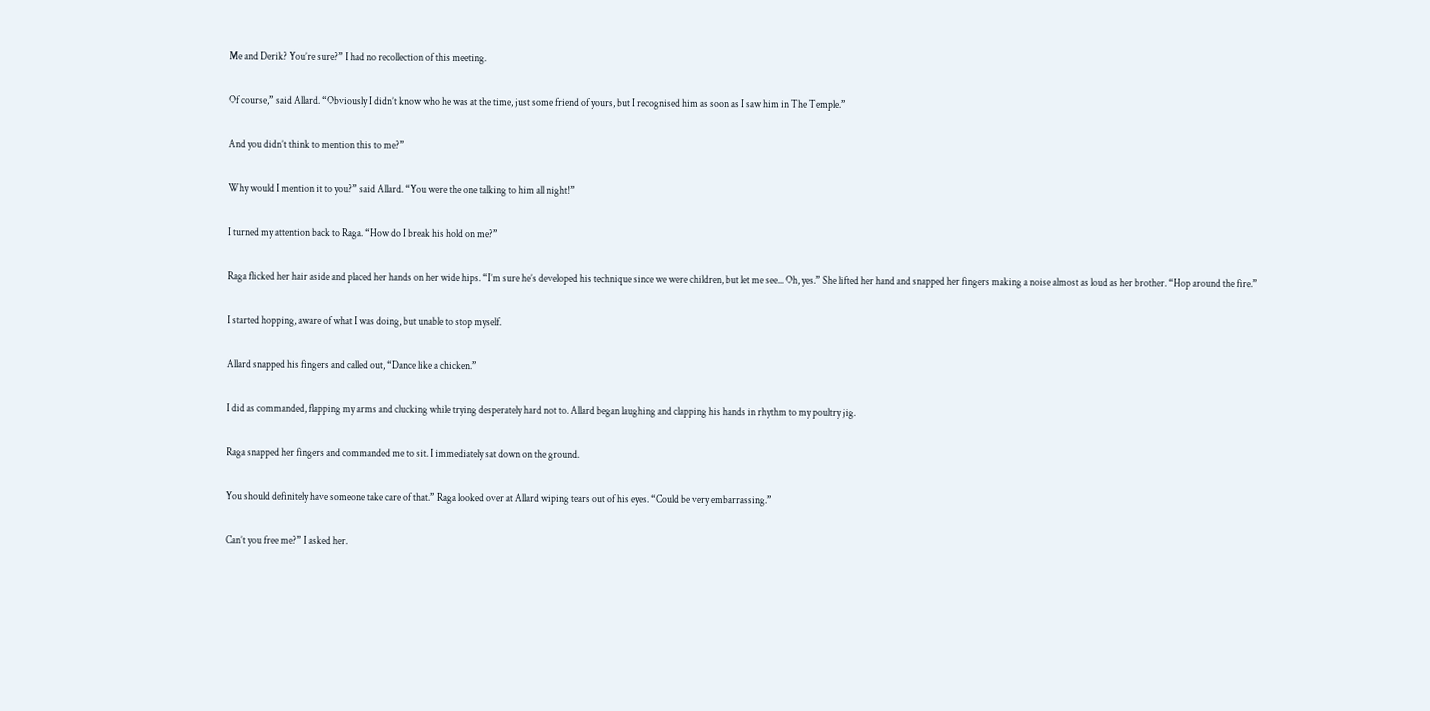Me and Derik? You’re sure?” I had no recollection of this meeting.

Of course,” said Allard. “Obviously I didn’t know who he was at the time, just some friend of yours, but I recognised him as soon as I saw him in The Temple.”

And you didn’t think to mention this to me?”

Why would I mention it to you?” said Allard. “You were the one talking to him all night!”

I turned my attention back to Raga. “How do I break his hold on me?”

Raga flicked her hair aside and placed her hands on her wide hips. “I’m sure he’s developed his technique since we were children, but let me see... Oh, yes.” She lifted her hand and snapped her fingers making a noise almost as loud as her brother. “Hop around the fire.”

I started hopping, aware of what I was doing, but unable to stop myself.

Allard snapped his fingers and called out, “Dance like a chicken.”

I did as commanded, flapping my arms and clucking while trying desperately hard not to. Allard began laughing and clapping his hands in rhythm to my poultry jig.

Raga snapped her fingers and commanded me to sit. I immediately sat down on the ground.

You should definitely have someone take care of that.” Raga looked over at Allard wiping tears out of his eyes. “Could be very embarrassing.”

Can’t you free me?” I asked her.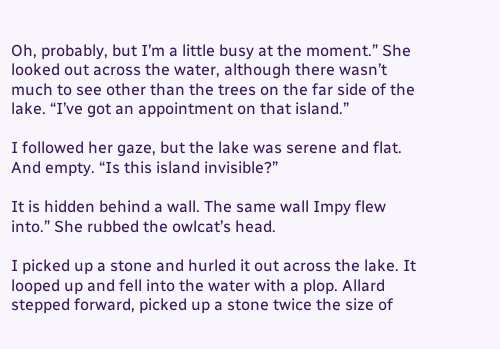Oh, probably, but I’m a little busy at the moment.” She looked out across the water, although there wasn’t much to see other than the trees on the far side of the lake. “I’ve got an appointment on that island.”

I followed her gaze, but the lake was serene and flat. And empty. “Is this island invisible?”

It is hidden behind a wall. The same wall Impy flew into.” She rubbed the owlcat’s head.

I picked up a stone and hurled it out across the lake. It looped up and fell into the water with a plop. Allard stepped forward, picked up a stone twice the size of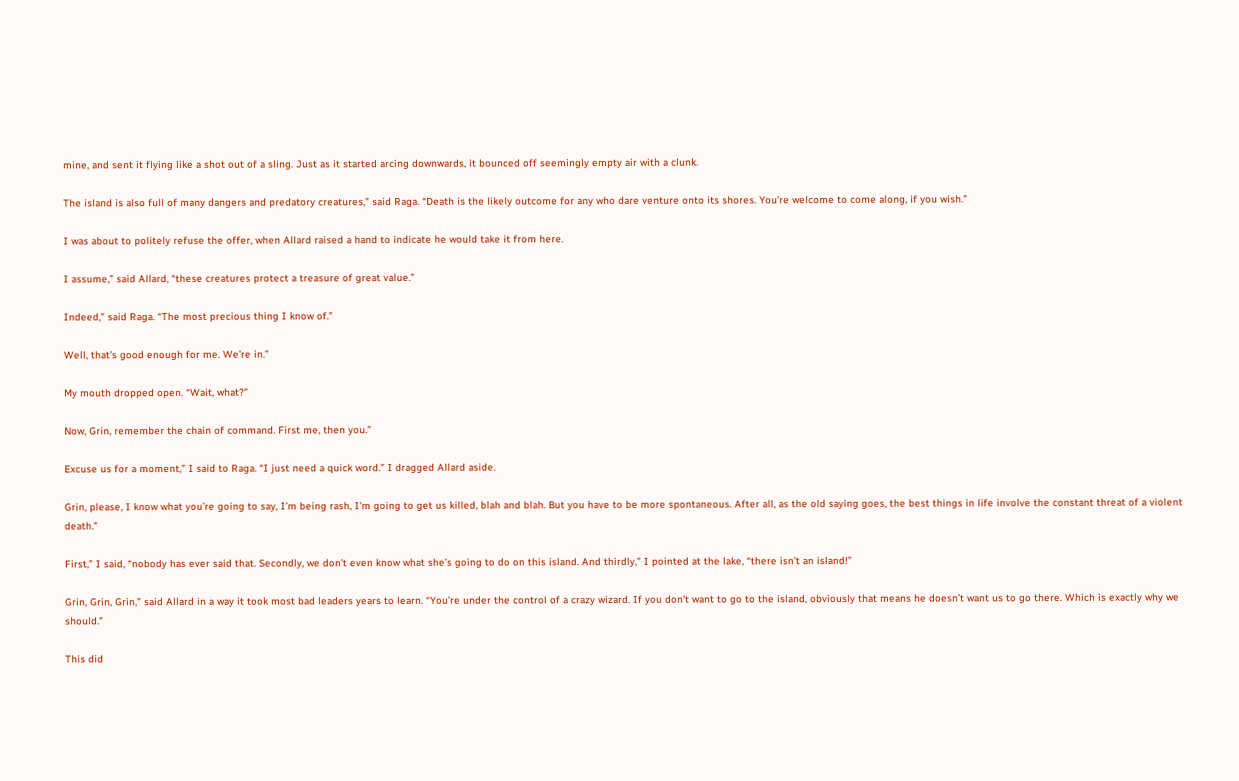mine, and sent it flying like a shot out of a sling. Just as it started arcing downwards, it bounced off seemingly empty air with a clunk.

The island is also full of many dangers and predatory creatures,” said Raga. “Death is the likely outcome for any who dare venture onto its shores. You’re welcome to come along, if you wish.”

I was about to politely refuse the offer, when Allard raised a hand to indicate he would take it from here.

I assume,” said Allard, “these creatures protect a treasure of great value.”

Indeed,” said Raga. “The most precious thing I know of.”

Well, that’s good enough for me. We’re in.”

My mouth dropped open. “Wait, what?”

Now, Grin, remember the chain of command. First me, then you.”

Excuse us for a moment,” I said to Raga. “I just need a quick word.” I dragged Allard aside.

Grin, please, I know what you’re going to say, I’m being rash, I’m going to get us killed, blah and blah. But you have to be more spontaneous. After all, as the old saying goes, the best things in life involve the constant threat of a violent death.”

First,” I said, “nobody has ever said that. Secondly, we don’t even know what she’s going to do on this island. And thirdly,” I pointed at the lake, “there isn’t an island!”

Grin, Grin, Grin,” said Allard in a way it took most bad leaders years to learn. “You’re under the control of a crazy wizard. If you don’t want to go to the island, obviously that means he doesn’t want us to go there. Which is exactly why we should.”

This did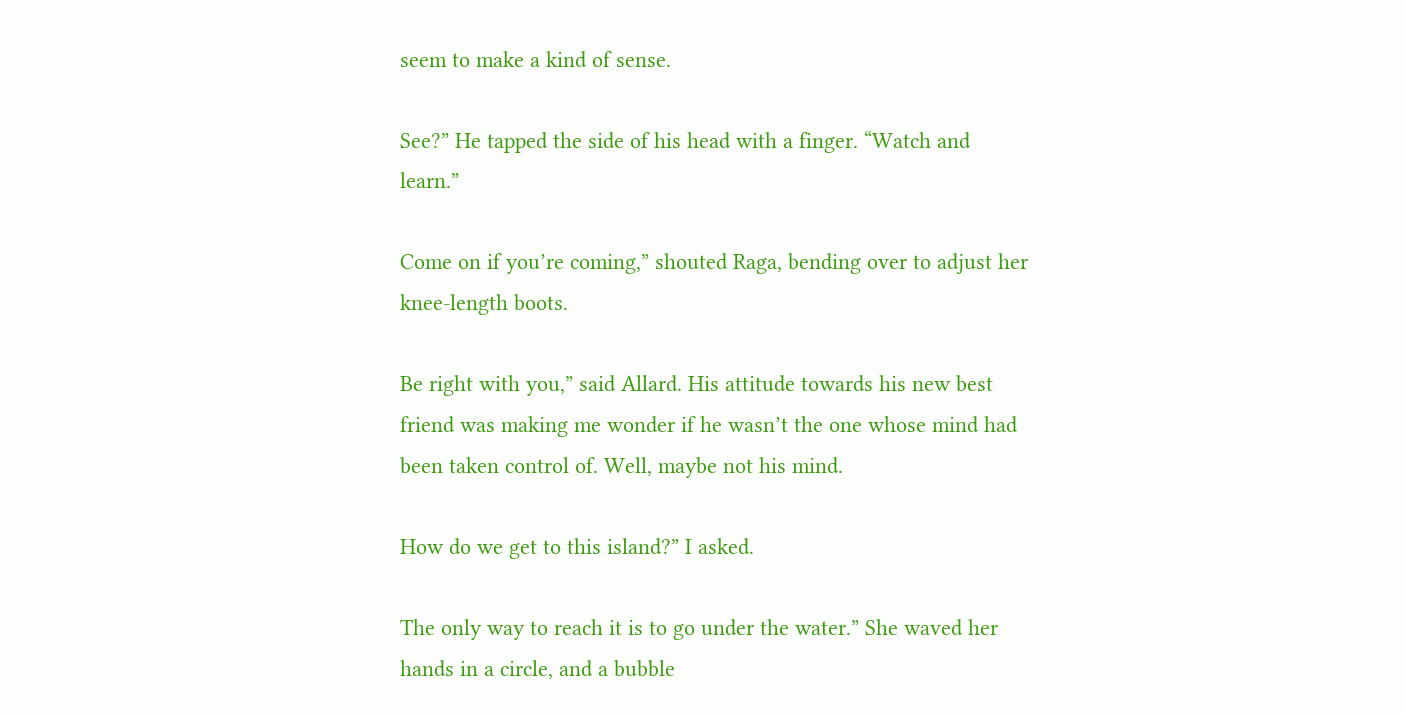seem to make a kind of sense.

See?” He tapped the side of his head with a finger. “Watch and learn.”

Come on if you’re coming,” shouted Raga, bending over to adjust her knee-length boots.

Be right with you,” said Allard. His attitude towards his new best friend was making me wonder if he wasn’t the one whose mind had been taken control of. Well, maybe not his mind.

How do we get to this island?” I asked.

The only way to reach it is to go under the water.” She waved her hands in a circle, and a bubble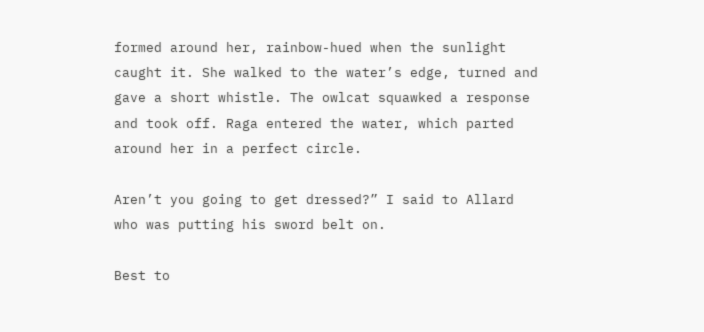formed around her, rainbow-hued when the sunlight caught it. She walked to the water’s edge, turned and gave a short whistle. The owlcat squawked a response and took off. Raga entered the water, which parted around her in a perfect circle.

Aren’t you going to get dressed?” I said to Allard who was putting his sword belt on.

Best to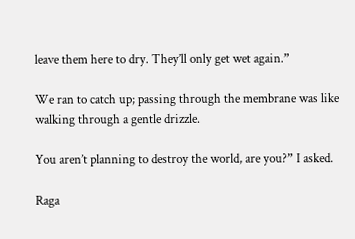leave them here to dry. They’ll only get wet again.”

We ran to catch up; passing through the membrane was like walking through a gentle drizzle.

You aren’t planning to destroy the world, are you?” I asked.

Raga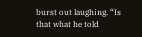burst out laughing. “Is that what he told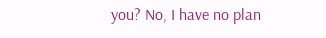you? No, I have no plan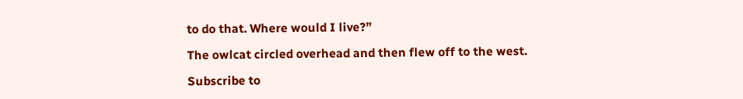to do that. Where would I live?”

The owlcat circled overhead and then flew off to the west.

Subscribe to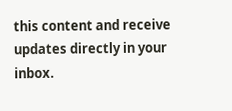this content and receive updates directly in your inbox.